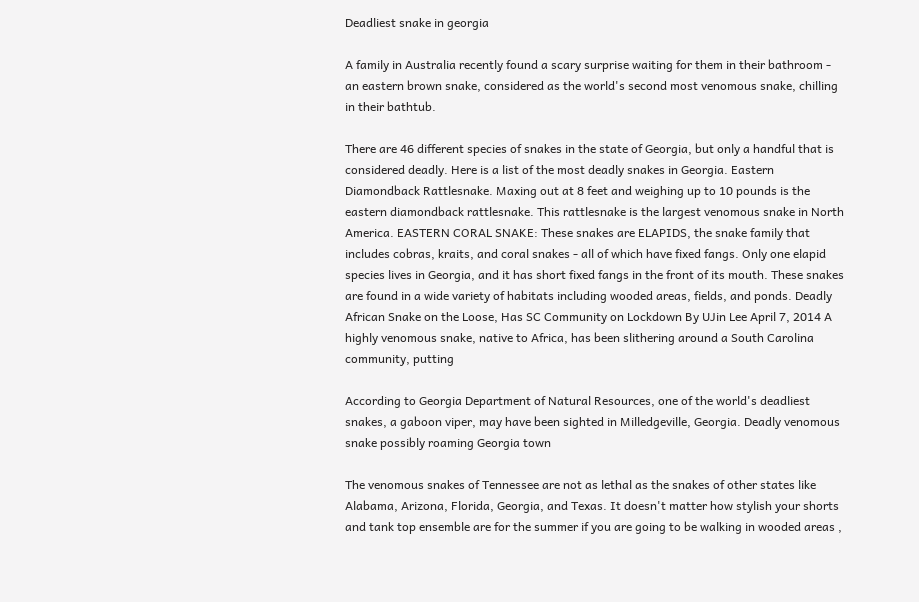Deadliest snake in georgia

A family in Australia recently found a scary surprise waiting for them in their bathroom - an eastern brown snake, considered as the world's second most venomous snake, chilling in their bathtub.

There are 46 different species of snakes in the state of Georgia, but only a handful that is considered deadly. Here is a list of the most deadly snakes in Georgia. Eastern Diamondback Rattlesnake. Maxing out at 8 feet and weighing up to 10 pounds is the eastern diamondback rattlesnake. This rattlesnake is the largest venomous snake in North America. EASTERN CORAL SNAKE: These snakes are ELAPIDS, the snake family that includes cobras, kraits, and coral snakes - all of which have fixed fangs. Only one elapid species lives in Georgia, and it has short fixed fangs in the front of its mouth. These snakes are found in a wide variety of habitats including wooded areas, fields, and ponds. Deadly African Snake on the Loose, Has SC Community on Lockdown By UJin Lee April 7, 2014 A highly venomous snake, native to Africa, has been slithering around a South Carolina community, putting

According to Georgia Department of Natural Resources, one of the world's deadliest snakes, a gaboon viper, may have been sighted in Milledgeville, Georgia. Deadly venomous snake possibly roaming Georgia town

The venomous snakes of Tennessee are not as lethal as the snakes of other states like Alabama, Arizona, Florida, Georgia, and Texas. It doesn't matter how stylish your shorts and tank top ensemble are for the summer if you are going to be walking in wooded areas ,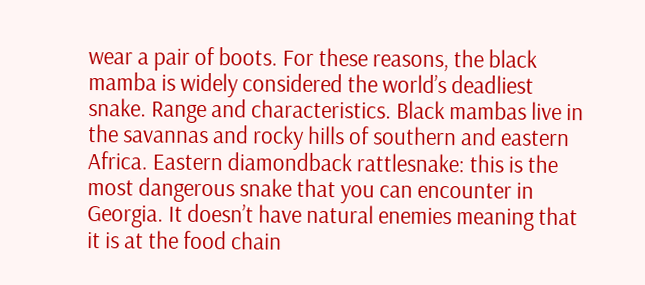wear a pair of boots. For these reasons, the black mamba is widely considered the world’s deadliest snake. Range and characteristics. Black mambas live in the savannas and rocky hills of southern and eastern Africa. Eastern diamondback rattlesnake: this is the most dangerous snake that you can encounter in Georgia. It doesn’t have natural enemies meaning that it is at the food chain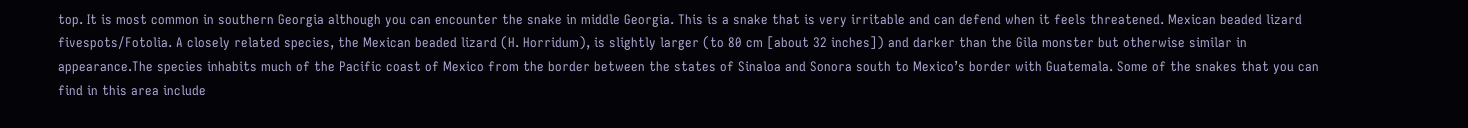top. It is most common in southern Georgia although you can encounter the snake in middle Georgia. This is a snake that is very irritable and can defend when it feels threatened. Mexican beaded lizard fivespots/Fotolia. A closely related species, the Mexican beaded lizard (H. Horridum), is slightly larger (to 80 cm [about 32 inches]) and darker than the Gila monster but otherwise similar in appearance.The species inhabits much of the Pacific coast of Mexico from the border between the states of Sinaloa and Sonora south to Mexico’s border with Guatemala. Some of the snakes that you can find in this area include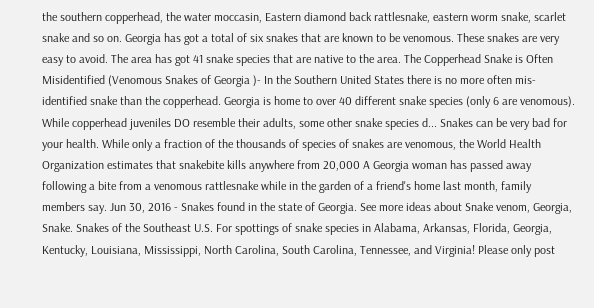the southern copperhead, the water moccasin, Eastern diamond back rattlesnake, eastern worm snake, scarlet snake and so on. Georgia has got a total of six snakes that are known to be venomous. These snakes are very easy to avoid. The area has got 41 snake species that are native to the area. The Copperhead Snake is Often Misidentified (Venomous Snakes of Georgia )- In the Southern United States there is no more often mis-identified snake than the copperhead. Georgia is home to over 40 different snake species (only 6 are venomous). While copperhead juveniles DO resemble their adults, some other snake species d... Snakes can be very bad for your health. While only a fraction of the thousands of species of snakes are venomous, the World Health Organization estimates that snakebite kills anywhere from 20,000 A Georgia woman has passed away following a bite from a venomous rattlesnake while in the garden of a friend's home last month, family members say. Jun 30, 2016 - Snakes found in the state of Georgia. See more ideas about Snake venom, Georgia, Snake. Snakes of the Southeast U.S. For spottings of snake species in Alabama, Arkansas, Florida, Georgia, Kentucky, Louisiana, Mississippi, North Carolina, South Carolina, Tennessee, and Virginia! Please only post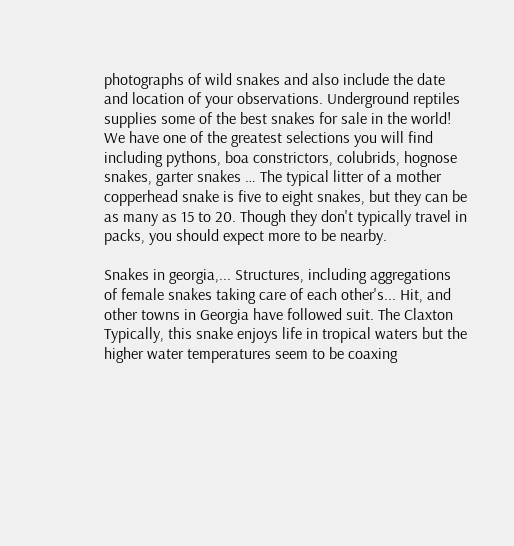photographs of wild snakes and also include the date and location of your observations. Underground reptiles supplies some of the best snakes for sale in the world! We have one of the greatest selections you will find including pythons, boa constrictors, colubrids, hognose snakes, garter snakes … The typical litter of a mother copperhead snake is five to eight snakes, but they can be as many as 15 to 20. Though they don't typically travel in packs, you should expect more to be nearby.

Snakes in georgia,... Structures, including aggregations of female snakes taking care of each other's... Hit, and other towns in Georgia have followed suit. The Claxton Typically, this snake enjoys life in tropical waters but the higher water temperatures seem to be coaxing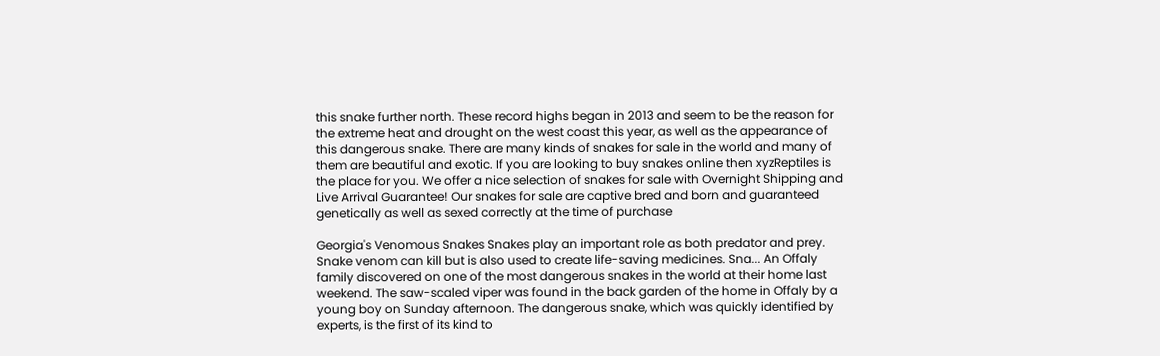this snake further north. These record highs began in 2013 and seem to be the reason for the extreme heat and drought on the west coast this year, as well as the appearance of this dangerous snake. There are many kinds of snakes for sale in the world and many of them are beautiful and exotic. If you are looking to buy snakes online then xyzReptiles is the place for you. We offer a nice selection of snakes for sale with Overnight Shipping and Live Arrival Guarantee! Our snakes for sale are captive bred and born and guaranteed genetically as well as sexed correctly at the time of purchase

Georgia's Venomous Snakes Snakes play an important role as both predator and prey. Snake venom can kill but is also used to create life-saving medicines. Sna... An Offaly family discovered on one of the most dangerous snakes in the world at their home last weekend. The saw-scaled viper was found in the back garden of the home in Offaly by a young boy on Sunday afternoon. The dangerous snake, which was quickly identified by experts, is the first of its kind to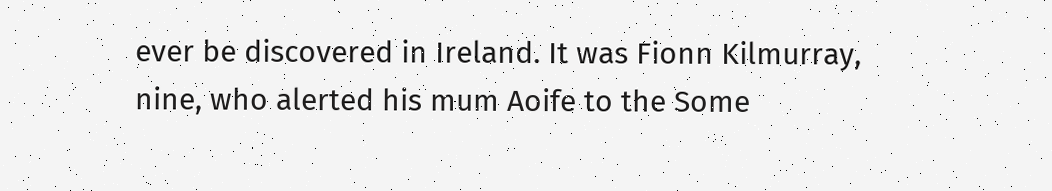ever be discovered in Ireland. It was Fionn Kilmurray, nine, who alerted his mum Aoife to the Some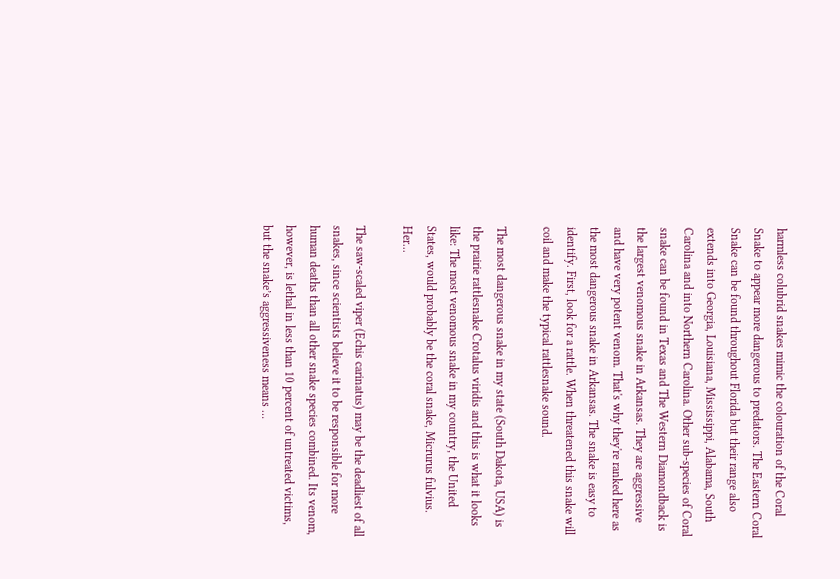harmless colubrid snakes mimic the colouration of the Coral Snake to appear more dangerous to predators. The Eastern Coral Snake can be found throughout Florida but their range also extends into Georgia, Louisiana, Mississippi, Alabama, South Carolina and into Northern Carolina. Other sub-species of Coral snake can be found in Texas and The Western Diamondback is the largest venomous snake in Arkansas. They are aggressive and have very potent venom. That's why they're ranked here as the most dangerous snake in Arkansas. The snake is easy to identify. First, look for a rattle. When threatened this snake will coil and make the typical rattlesnake sound.

The most dangerous snake in my state (South Dakota, USA) is the prairie rattlesnake Crotalus viridis and this is what it looks like: The most venomous snake in my country, the United States, would probably be the coral snake, Micrurus fulvius. Her...

The saw-scaled viper (Echis carinatus) may be the deadliest of all snakes, since scientists believe it to be responsible for more human deaths than all other snake species combined. Its venom, however, is lethal in less than 10 percent of untreated victims, but the snake’s aggressiveness means …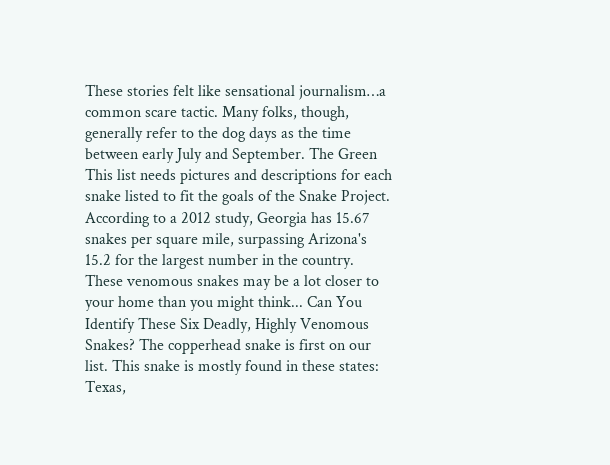These stories felt like sensational journalism…a common scare tactic. Many folks, though, generally refer to the dog days as the time between early July and September. The Green This list needs pictures and descriptions for each snake listed to fit the goals of the Snake Project. According to a 2012 study, Georgia has 15.67 snakes per square mile, surpassing Arizona's 15.2 for the largest number in the country. These venomous snakes may be a lot closer to your home than you might think... Can You Identify These Six Deadly, Highly Venomous Snakes? The copperhead snake is first on our list. This snake is mostly found in these states: Texas,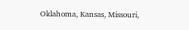Oklahoma, Kansas, Missouri,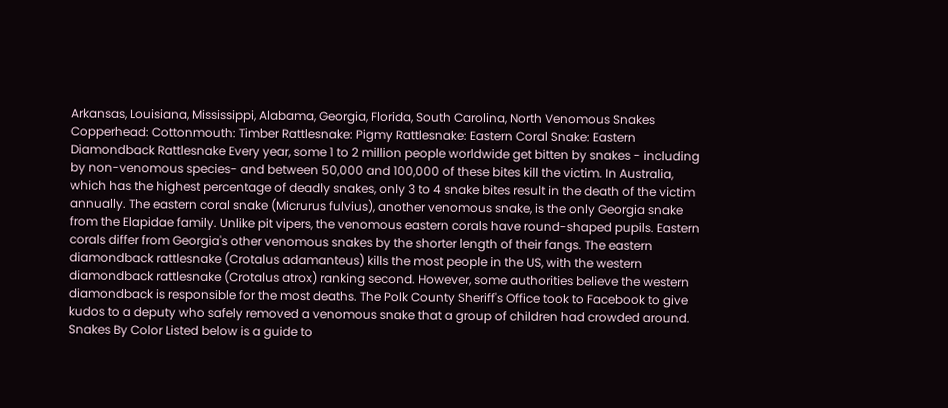Arkansas, Louisiana, Mississippi, Alabama, Georgia, Florida, South Carolina, North Venomous Snakes Copperhead: Cottonmouth: Timber Rattlesnake: Pigmy Rattlesnake: Eastern Coral Snake: Eastern Diamondback Rattlesnake Every year, some 1 to 2 million people worldwide get bitten by snakes - including by non-venomous species- and between 50,000 and 100,000 of these bites kill the victim. In Australia, which has the highest percentage of deadly snakes, only 3 to 4 snake bites result in the death of the victim annually. The eastern coral snake (Micrurus fulvius), another venomous snake, is the only Georgia snake from the Elapidae family. Unlike pit vipers, the venomous eastern corals have round-shaped pupils. Eastern corals differ from Georgia's other venomous snakes by the shorter length of their fangs. The eastern diamondback rattlesnake (Crotalus adamanteus) kills the most people in the US, with the western diamondback rattlesnake (Crotalus atrox) ranking second. However, some authorities believe the western diamondback is responsible for the most deaths. The Polk County Sheriff's Office took to Facebook to give kudos to a deputy who safely removed a venomous snake that a group of children had crowded around. Snakes By Color Listed below is a guide to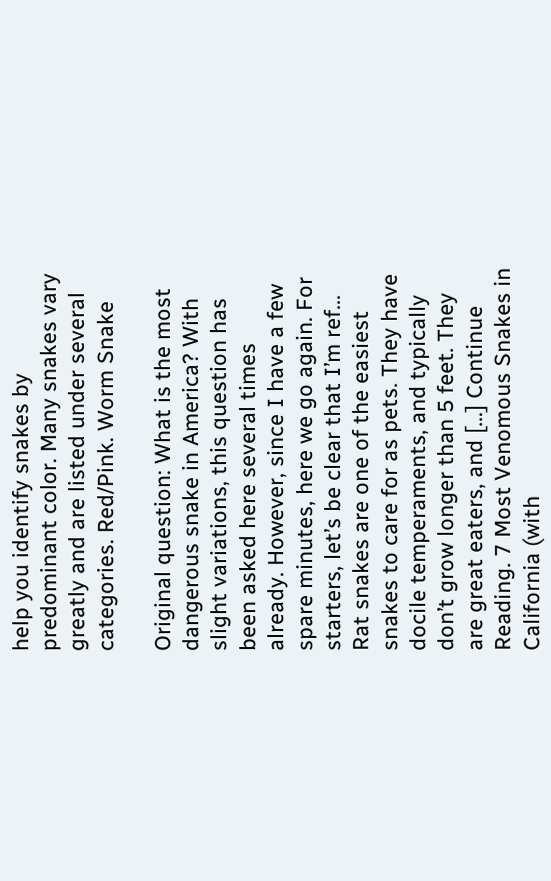help you identify snakes by predominant color. Many snakes vary greatly and are listed under several categories. Red/Pink. Worm Snake

Original question: What is the most dangerous snake in America? With slight variations, this question has been asked here several times already. However, since I have a few spare minutes, here we go again. For starters, let’s be clear that I’m ref... Rat snakes are one of the easiest snakes to care for as pets. They have docile temperaments, and typically don’t grow longer than 5 feet. They are great eaters, and […] Continue Reading. 7 Most Venomous Snakes in California (with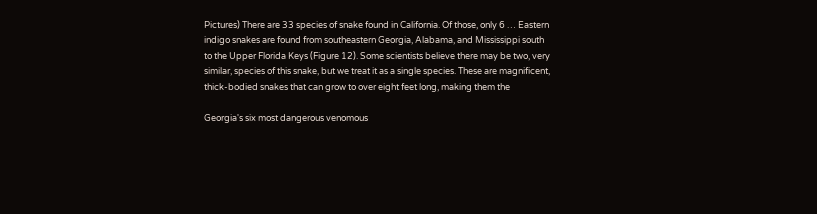Pictures) There are 33 species of snake found in California. Of those, only 6 … Eastern indigo snakes are found from southeastern Georgia, Alabama, and Mississippi south to the Upper Florida Keys (Figure 12). Some scientists believe there may be two, very similar, species of this snake, but we treat it as a single species. These are magnificent, thick-bodied snakes that can grow to over eight feet long, making them the

Georgia's six most dangerous venomous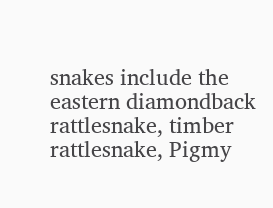snakes include the eastern diamondback rattlesnake, timber rattlesnake, Pigmy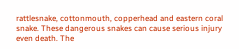rattlesnake, cottonmouth, copperhead and eastern coral snake. These dangerous snakes can cause serious injury even death. The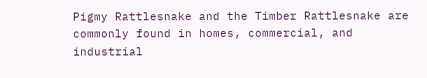Pigmy Rattlesnake and the Timber Rattlesnake are commonly found in homes, commercial, and industrial